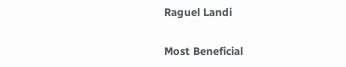Raguel Landi

Most Beneficial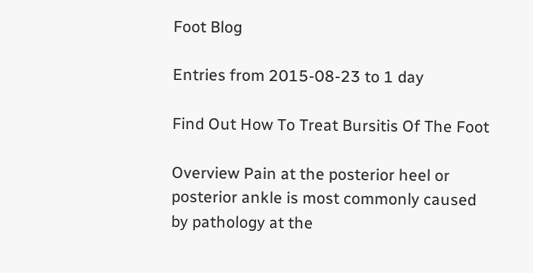Foot Blog

Entries from 2015-08-23 to 1 day

Find Out How To Treat Bursitis Of The Foot

Overview Pain at the posterior heel or posterior ankle is most commonly caused by pathology at the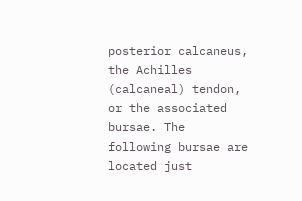posterior calcaneus, the Achilles (calcaneal) tendon, or the associated bursae. The following bursae are located just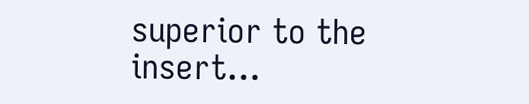superior to the insert…